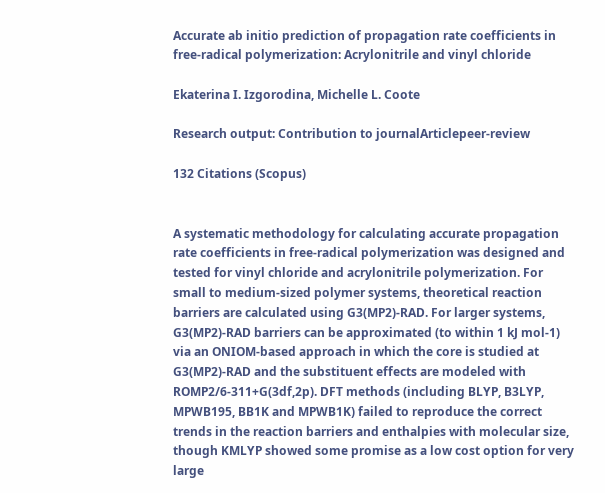Accurate ab initio prediction of propagation rate coefficients in free-radical polymerization: Acrylonitrile and vinyl chloride

Ekaterina I. Izgorodina, Michelle L. Coote

Research output: Contribution to journalArticlepeer-review

132 Citations (Scopus)


A systematic methodology for calculating accurate propagation rate coefficients in free-radical polymerization was designed and tested for vinyl chloride and acrylonitrile polymerization. For small to medium-sized polymer systems, theoretical reaction barriers are calculated using G3(MP2)-RAD. For larger systems, G3(MP2)-RAD barriers can be approximated (to within 1 kJ mol-1) via an ONIOM-based approach in which the core is studied at G3(MP2)-RAD and the substituent effects are modeled with ROMP2/6-311+G(3df,2p). DFT methods (including BLYP, B3LYP, MPWB195, BB1K and MPWB1K) failed to reproduce the correct trends in the reaction barriers and enthalpies with molecular size, though KMLYP showed some promise as a low cost option for very large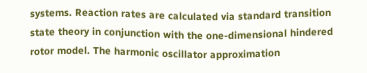systems. Reaction rates are calculated via standard transition state theory in conjunction with the one-dimensional hindered rotor model. The harmonic oscillator approximation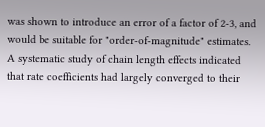was shown to introduce an error of a factor of 2-3, and would be suitable for "order-of-magnitude" estimates. A systematic study of chain length effects indicated that rate coefficients had largely converged to their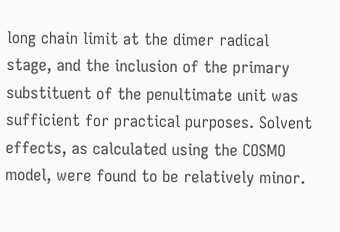long chain limit at the dimer radical stage, and the inclusion of the primary substituent of the penultimate unit was sufficient for practical purposes. Solvent effects, as calculated using the COSMO model, were found to be relatively minor.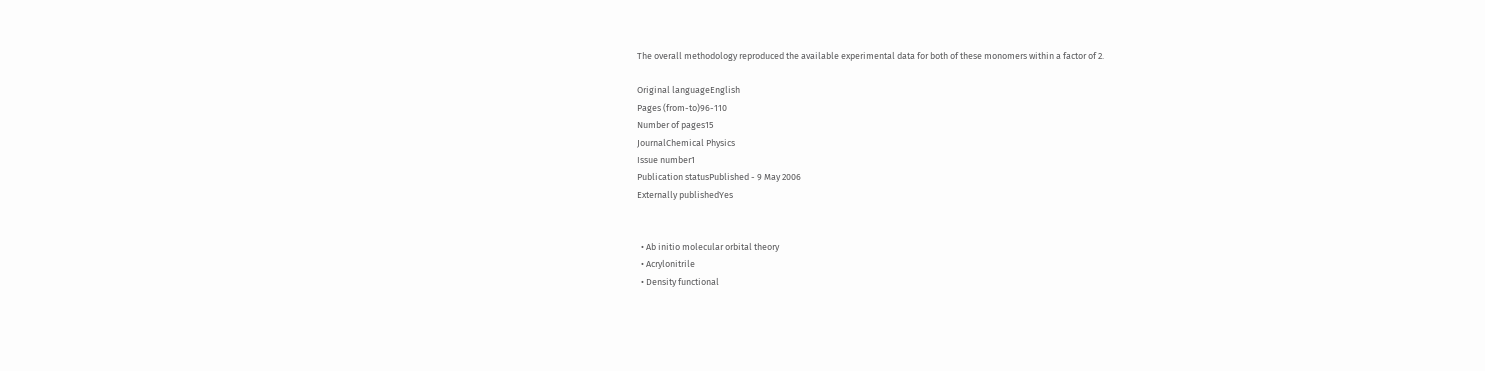The overall methodology reproduced the available experimental data for both of these monomers within a factor of 2.

Original languageEnglish
Pages (from-to)96-110
Number of pages15
JournalChemical Physics
Issue number1
Publication statusPublished - 9 May 2006
Externally publishedYes


  • Ab initio molecular orbital theory
  • Acrylonitrile
  • Density functional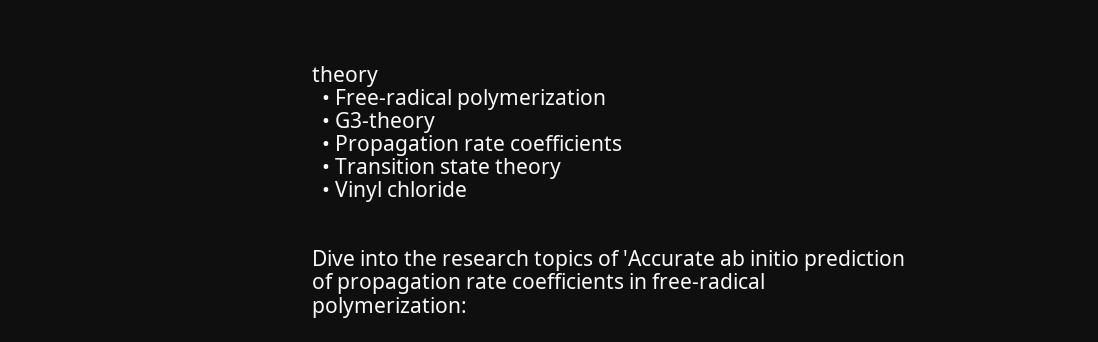theory
  • Free-radical polymerization
  • G3-theory
  • Propagation rate coefficients
  • Transition state theory
  • Vinyl chloride


Dive into the research topics of 'Accurate ab initio prediction of propagation rate coefficients in free-radical polymerization: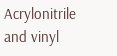Acrylonitrile and vinyl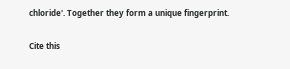chloride'. Together they form a unique fingerprint.

Cite this